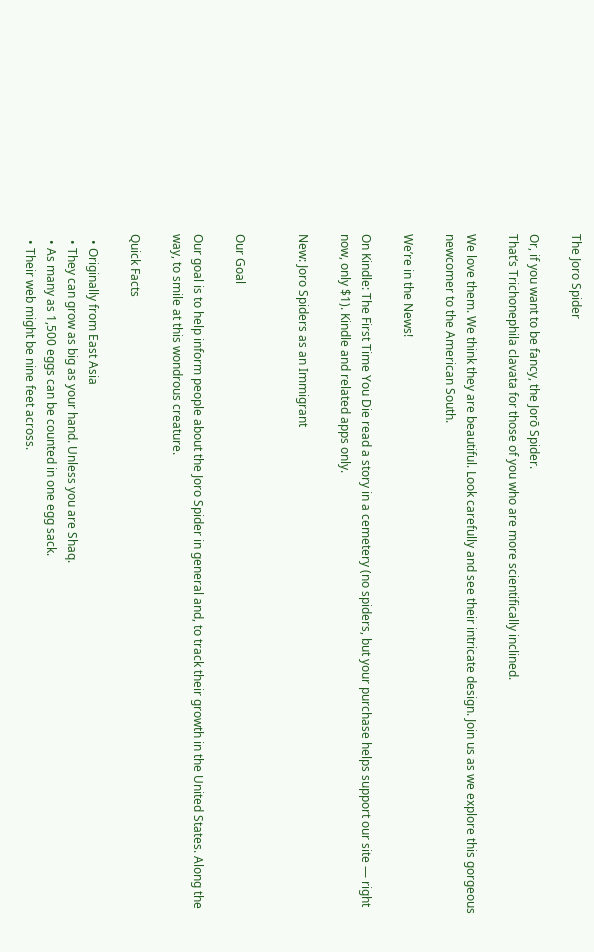The Joro Spider

Or, if you want to be fancy, the Jorō Spider.
That’s Trichonephila clavata for those of you who are more scientifically inclined.

We love them. We think they are beautiful. Look carefully and see their intricate design. Join us as we explore this gorgeous newcomer to the American South.

We’re in the News!

On Kindle: The First Time You Die read a story in a cemetery (no spiders, but your purchase helps support our site — right now, only $1). Kindle and related apps only.

New: Joro Spiders as an Immigrant


Our Goal

Our goal is to help inform people about the Joro Spider in general and, to track their growth in the United States. Along the way, to smile at this wondrous creature.

Quick Facts

  • Originally from East Asia
  • They can grow as big as your hand. Unless you are Shaq.
  • As many as 1,500 eggs can be counted in one egg sack.
  • Their web might be nine feet across.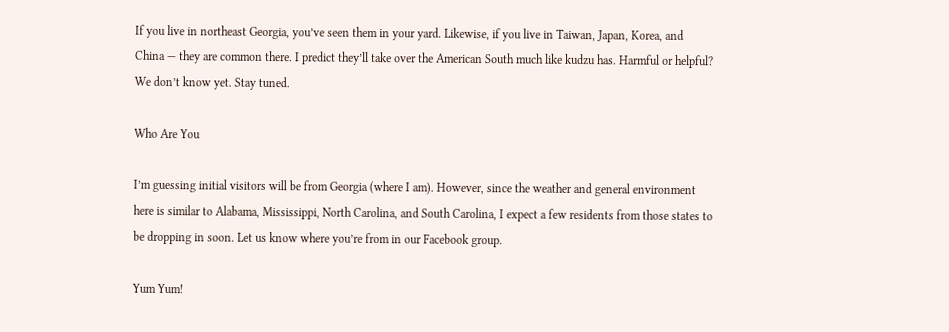If you live in northeast Georgia, you’ve seen them in your yard. Likewise, if you live in Taiwan, Japan, Korea, and China — they are common there. I predict they’ll take over the American South much like kudzu has. Harmful or helpful? We don’t know yet. Stay tuned.

Who Are You

I’m guessing initial visitors will be from Georgia (where I am). However, since the weather and general environment here is similar to Alabama, Mississippi, North Carolina, and South Carolina, I expect a few residents from those states to be dropping in soon. Let us know where you’re from in our Facebook group.

Yum Yum!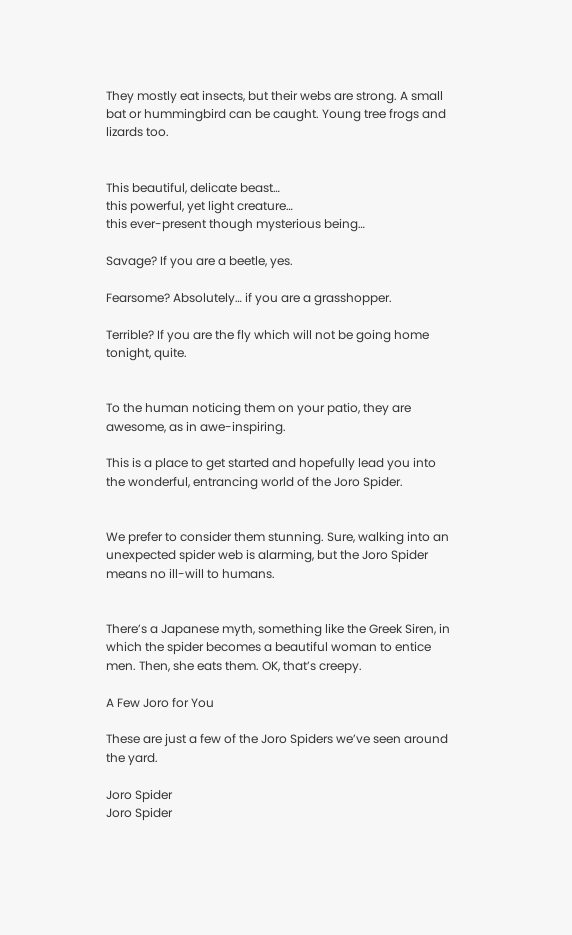They mostly eat insects, but their webs are strong. A small bat or hummingbird can be caught. Young tree frogs and lizards too.


This beautiful, delicate beast…
this powerful, yet light creature…
this ever-present though mysterious being…

Savage? If you are a beetle, yes.

Fearsome? Absolutely… if you are a grasshopper.

Terrible? If you are the fly which will not be going home tonight, quite.


To the human noticing them on your patio, they are awesome, as in awe-inspiring.

This is a place to get started and hopefully lead you into the wonderful, entrancing world of the Joro Spider.


We prefer to consider them stunning. Sure, walking into an unexpected spider web is alarming, but the Joro Spider means no ill-will to humans.


There’s a Japanese myth, something like the Greek Siren, in which the spider becomes a beautiful woman to entice men. Then, she eats them. OK, that’s creepy.

A Few Joro for You

These are just a few of the Joro Spiders we’ve seen around the yard.

Joro Spider
Joro Spider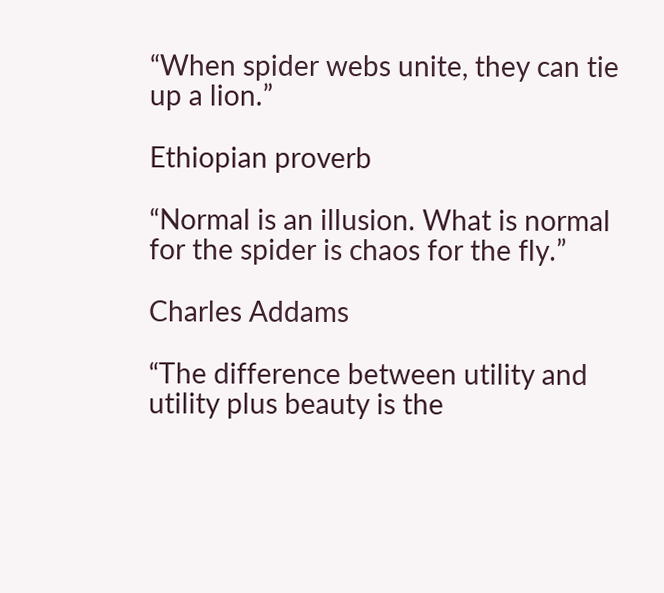“When spider webs unite, they can tie up a lion.”

Ethiopian proverb

“Normal is an illusion. What is normal for the spider is chaos for the fly.”

Charles Addams

“The difference between utility and utility plus beauty is the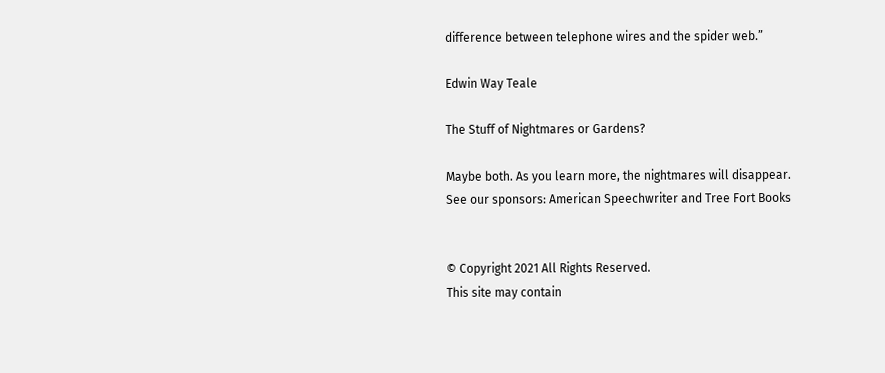difference between telephone wires and the spider web.”

Edwin Way Teale

The Stuff of Nightmares or Gardens?

Maybe both. As you learn more, the nightmares will disappear.
See our sponsors: American Speechwriter and Tree Fort Books


© Copyright 2021 All Rights Reserved.
This site may contain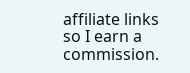affiliate links so I earn a commission.